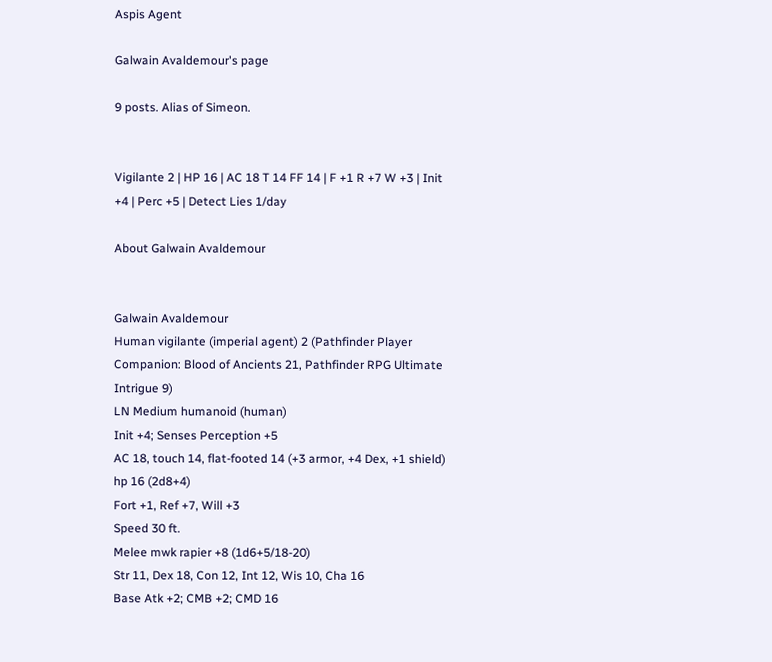Aspis Agent

Galwain Avaldemour's page

9 posts. Alias of Simeon.


Vigilante 2 | HP 16 | AC 18 T 14 FF 14 | F +1 R +7 W +3 | Init +4 | Perc +5 | Detect Lies 1/day

About Galwain Avaldemour


Galwain Avaldemour
Human vigilante (imperial agent) 2 (Pathfinder Player Companion: Blood of Ancients 21, Pathfinder RPG Ultimate Intrigue 9)
LN Medium humanoid (human)
Init +4; Senses Perception +5
AC 18, touch 14, flat-footed 14 (+3 armor, +4 Dex, +1 shield)
hp 16 (2d8+4)
Fort +1, Ref +7, Will +3
Speed 30 ft.
Melee mwk rapier +8 (1d6+5/18-20)
Str 11, Dex 18, Con 12, Int 12, Wis 10, Cha 16
Base Atk +2; CMB +2; CMD 16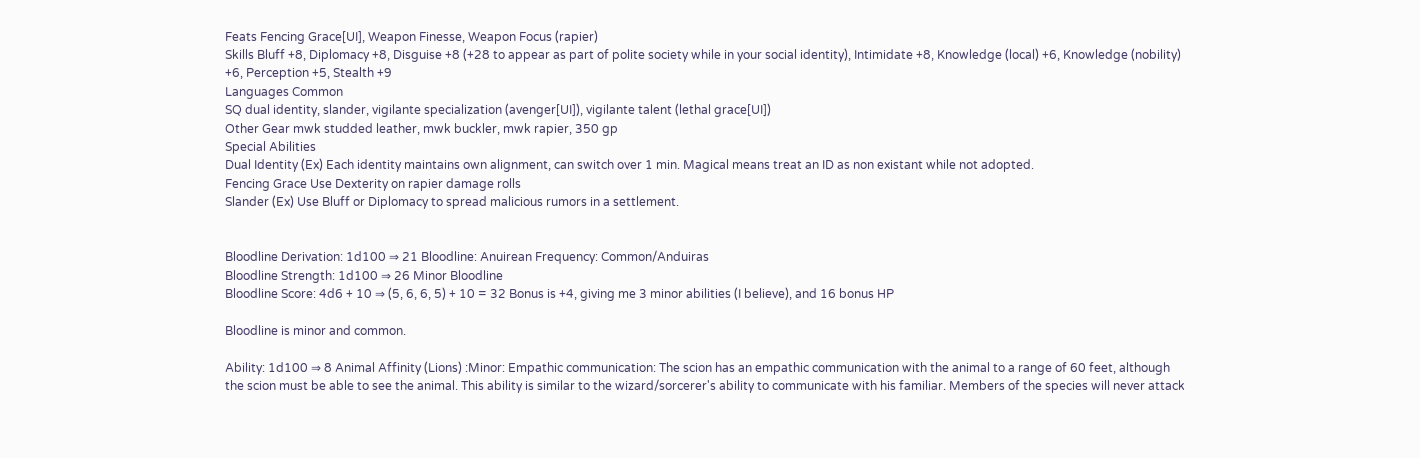Feats Fencing Grace[UI], Weapon Finesse, Weapon Focus (rapier)
Skills Bluff +8, Diplomacy +8, Disguise +8 (+28 to appear as part of polite society while in your social identity), Intimidate +8, Knowledge (local) +6, Knowledge (nobility) +6, Perception +5, Stealth +9
Languages Common
SQ dual identity, slander, vigilante specialization (avenger[UI]), vigilante talent (lethal grace[UI])
Other Gear mwk studded leather, mwk buckler, mwk rapier, 350 gp
Special Abilities
Dual Identity (Ex) Each identity maintains own alignment, can switch over 1 min. Magical means treat an ID as non existant while not adopted.
Fencing Grace Use Dexterity on rapier damage rolls
Slander (Ex) Use Bluff or Diplomacy to spread malicious rumors in a settlement.


Bloodline Derivation: 1d100 ⇒ 21 Bloodline: Anuirean Frequency: Common/Anduiras
Bloodline Strength: 1d100 ⇒ 26 Minor Bloodline
Bloodline Score: 4d6 + 10 ⇒ (5, 6, 6, 5) + 10 = 32 Bonus is +4, giving me 3 minor abilities (I believe), and 16 bonus HP

Bloodline is minor and common.

Ability: 1d100 ⇒ 8 Animal Affinity (Lions) :Minor: Empathic communication: The scion has an empathic communication with the animal to a range of 60 feet, although the scion must be able to see the animal. This ability is similar to the wizard/sorcerer's ability to communicate with his familiar. Members of the species will never attack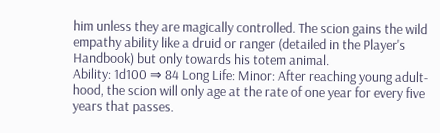him unless they are magically controlled. The scion gains the wild empathy ability like a druid or ranger (detailed in the Player's Handbook) but only towards his totem animal.
Ability: 1d100 ⇒ 84 Long Life: Minor: After reaching young adult-hood, the scion will only age at the rate of one year for every five years that passes.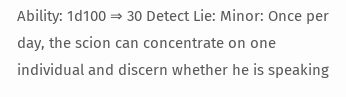Ability: 1d100 ⇒ 30 Detect Lie: Minor: Once per day, the scion can concentrate on one individual and discern whether he is speaking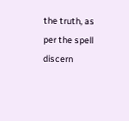the truth, as per the spell discern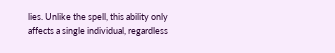lies. Unlike the spell, this ability only affects a single individual, regardless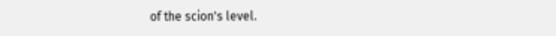of the scion's level.